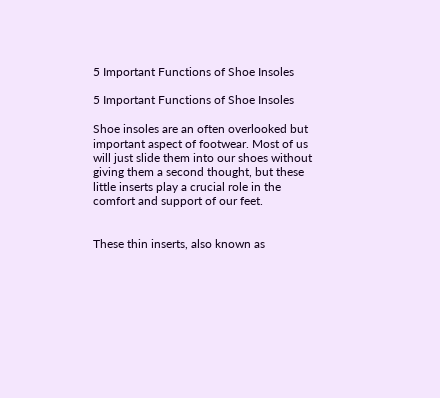5 Important Functions of Shoe Insoles

5 Important Functions of Shoe Insoles

Shoe insoles are an often overlooked but important aspect of footwear. Most of us will just slide them into our shoes without giving them a second thought, but these little inserts play a crucial role in the comfort and support of our feet.


These thin inserts, also known as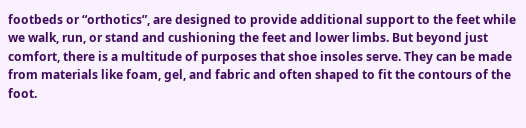footbeds or “orthotics”, are designed to provide additional support to the feet while we walk, run, or stand and cushioning the feet and lower limbs. But beyond just comfort, there is a multitude of purposes that shoe insoles serve. They can be made from materials like foam, gel, and fabric and often shaped to fit the contours of the foot.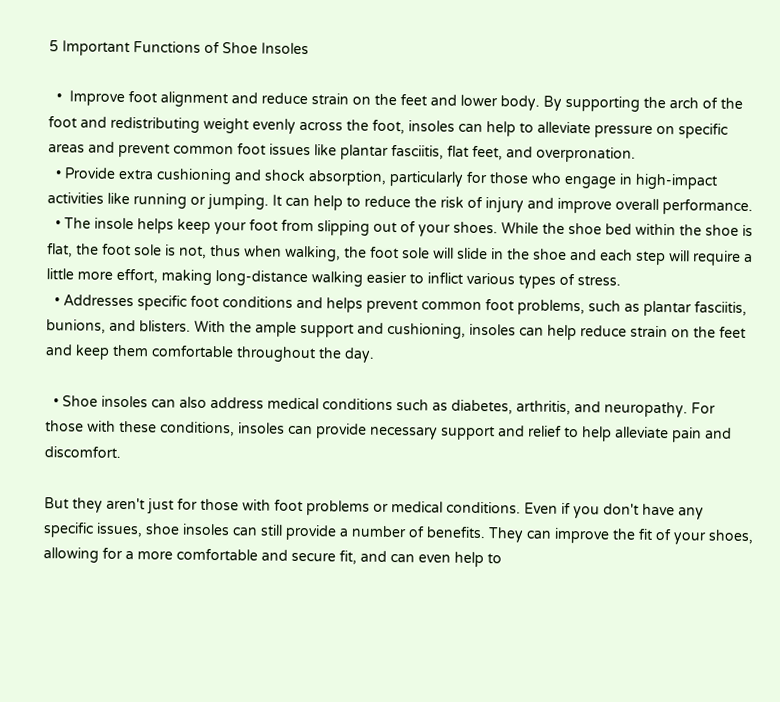5 Important Functions of Shoe Insoles

  •  Improve foot alignment and reduce strain on the feet and lower body. By supporting the arch of the foot and redistributing weight evenly across the foot, insoles can help to alleviate pressure on specific areas and prevent common foot issues like plantar fasciitis, flat feet, and overpronation.
  • Provide extra cushioning and shock absorption, particularly for those who engage in high-impact activities like running or jumping. It can help to reduce the risk of injury and improve overall performance.
  • The insole helps keep your foot from slipping out of your shoes. While the shoe bed within the shoe is flat, the foot sole is not, thus when walking, the foot sole will slide in the shoe and each step will require a little more effort, making long-distance walking easier to inflict various types of stress.
  • Addresses specific foot conditions and helps prevent common foot problems, such as plantar fasciitis, bunions, and blisters. With the ample support and cushioning, insoles can help reduce strain on the feet and keep them comfortable throughout the day.

  • Shoe insoles can also address medical conditions such as diabetes, arthritis, and neuropathy. For those with these conditions, insoles can provide necessary support and relief to help alleviate pain and discomfort.

But they aren't just for those with foot problems or medical conditions. Even if you don't have any specific issues, shoe insoles can still provide a number of benefits. They can improve the fit of your shoes, allowing for a more comfortable and secure fit, and can even help to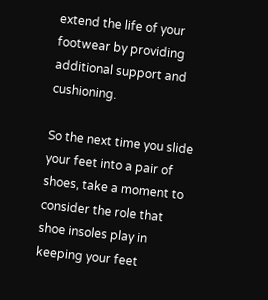extend the life of your footwear by providing additional support and cushioning.

So the next time you slide your feet into a pair of shoes, take a moment to consider the role that shoe insoles play in keeping your feet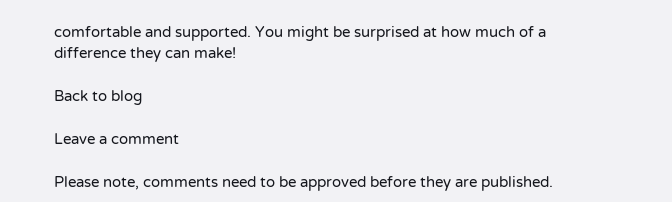comfortable and supported. You might be surprised at how much of a difference they can make!

Back to blog

Leave a comment

Please note, comments need to be approved before they are published.